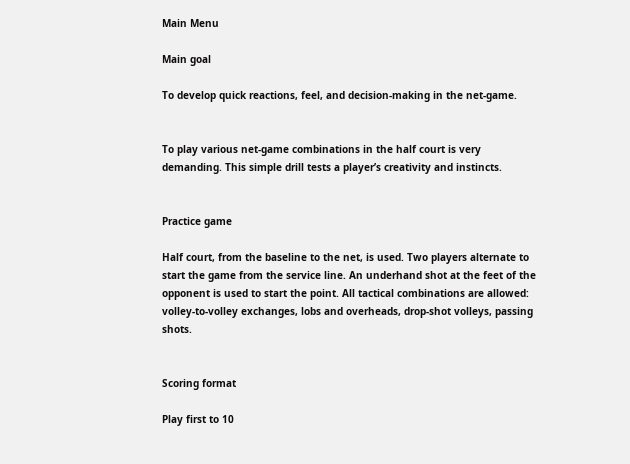Main Menu

Main goal

To develop quick reactions, feel, and decision-making in the net-game.


To play various net-game combinations in the half court is very demanding. This simple drill tests a player’s creativity and instincts.


Practice game

Half court, from the baseline to the net, is used. Two players alternate to start the game from the service line. An underhand shot at the feet of the opponent is used to start the point. All tactical combinations are allowed: volley-to-volley exchanges, lobs and overheads, drop-shot volleys, passing shots.


Scoring format

Play first to 10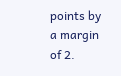points by a margin of 2.